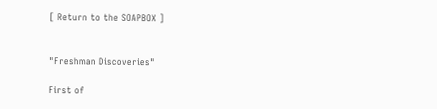[ Return to the SOAPBOX ]


"Freshman Discoveries"

First of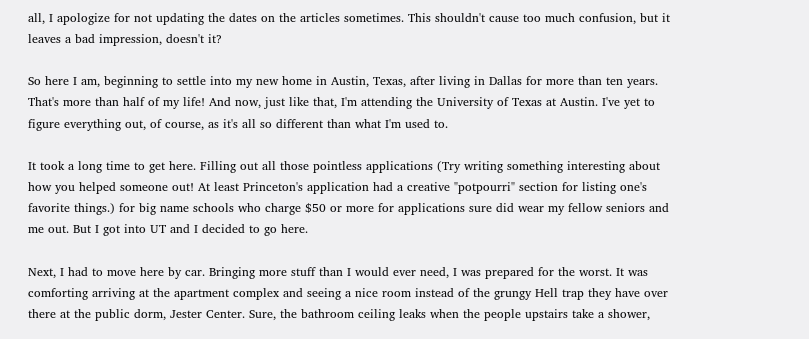all, I apologize for not updating the dates on the articles sometimes. This shouldn't cause too much confusion, but it leaves a bad impression, doesn't it?

So here I am, beginning to settle into my new home in Austin, Texas, after living in Dallas for more than ten years. That's more than half of my life! And now, just like that, I'm attending the University of Texas at Austin. I've yet to figure everything out, of course, as it's all so different than what I'm used to.

It took a long time to get here. Filling out all those pointless applications (Try writing something interesting about how you helped someone out! At least Princeton's application had a creative "potpourri" section for listing one's favorite things.) for big name schools who charge $50 or more for applications sure did wear my fellow seniors and me out. But I got into UT and I decided to go here.

Next, I had to move here by car. Bringing more stuff than I would ever need, I was prepared for the worst. It was comforting arriving at the apartment complex and seeing a nice room instead of the grungy Hell trap they have over there at the public dorm, Jester Center. Sure, the bathroom ceiling leaks when the people upstairs take a shower,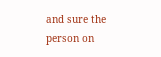and sure the person on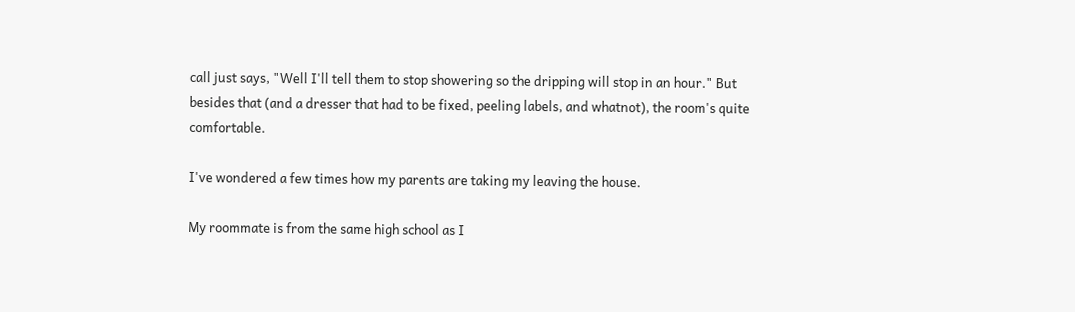call just says, "Well I'll tell them to stop showering so the dripping will stop in an hour." But besides that (and a dresser that had to be fixed, peeling labels, and whatnot), the room's quite comfortable.

I've wondered a few times how my parents are taking my leaving the house.

My roommate is from the same high school as I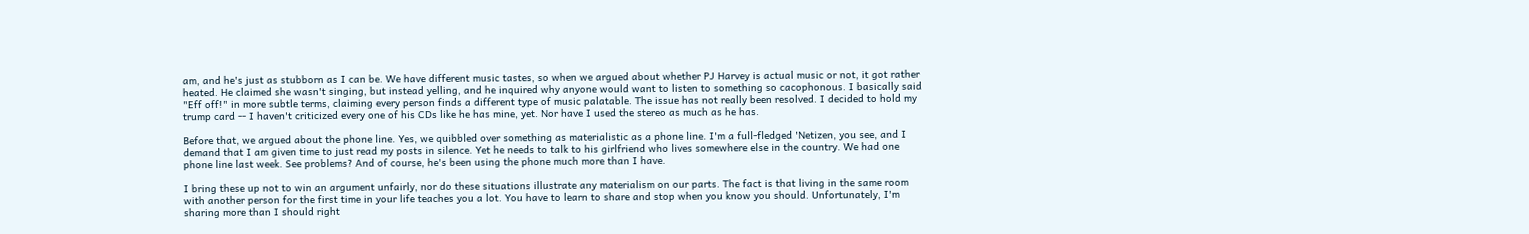am, and he's just as stubborn as I can be. We have different music tastes, so when we argued about whether PJ Harvey is actual music or not, it got rather heated. He claimed she wasn't singing, but instead yelling, and he inquired why anyone would want to listen to something so cacophonous. I basically said "Eff off!" in more subtle terms, claiming every person finds a different type of music palatable. The issue has not really been resolved. I decided to hold my trump card -- I haven't criticized every one of his CDs like he has mine, yet. Nor have I used the stereo as much as he has.

Before that, we argued about the phone line. Yes, we quibbled over something as materialistic as a phone line. I'm a full-fledged 'Netizen, you see, and I demand that I am given time to just read my posts in silence. Yet he needs to talk to his girlfriend who lives somewhere else in the country. We had one phone line last week. See problems? And of course, he's been using the phone much more than I have.

I bring these up not to win an argument unfairly, nor do these situations illustrate any materialism on our parts. The fact is that living in the same room with another person for the first time in your life teaches you a lot. You have to learn to share and stop when you know you should. Unfortunately, I'm sharing more than I should right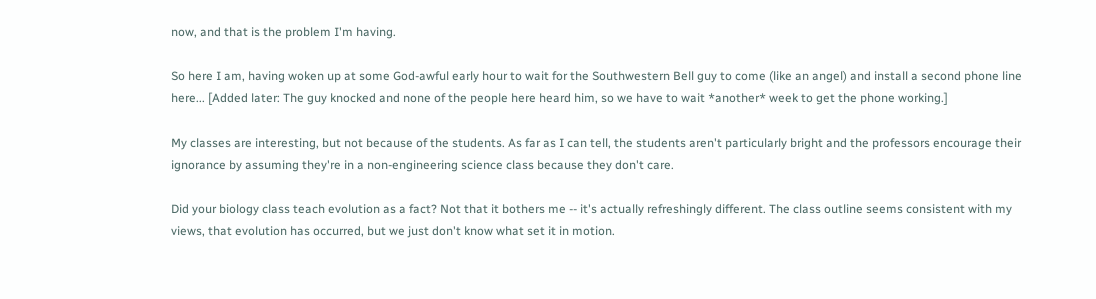now, and that is the problem I'm having.

So here I am, having woken up at some God-awful early hour to wait for the Southwestern Bell guy to come (like an angel) and install a second phone line here... [Added later: The guy knocked and none of the people here heard him, so we have to wait *another* week to get the phone working.]

My classes are interesting, but not because of the students. As far as I can tell, the students aren't particularly bright and the professors encourage their ignorance by assuming they're in a non-engineering science class because they don't care.

Did your biology class teach evolution as a fact? Not that it bothers me -- it's actually refreshingly different. The class outline seems consistent with my views, that evolution has occurred, but we just don't know what set it in motion.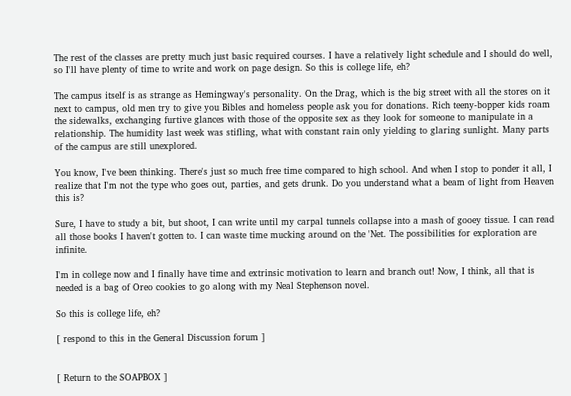The rest of the classes are pretty much just basic required courses. I have a relatively light schedule and I should do well, so I'll have plenty of time to write and work on page design. So this is college life, eh?

The campus itself is as strange as Hemingway's personality. On the Drag, which is the big street with all the stores on it next to campus, old men try to give you Bibles and homeless people ask you for donations. Rich teeny-bopper kids roam the sidewalks, exchanging furtive glances with those of the opposite sex as they look for someone to manipulate in a relationship. The humidity last week was stifling, what with constant rain only yielding to glaring sunlight. Many parts of the campus are still unexplored.

You know, I've been thinking. There's just so much free time compared to high school. And when I stop to ponder it all, I realize that I'm not the type who goes out, parties, and gets drunk. Do you understand what a beam of light from Heaven this is?

Sure, I have to study a bit, but shoot, I can write until my carpal tunnels collapse into a mash of gooey tissue. I can read all those books I haven't gotten to. I can waste time mucking around on the 'Net. The possibilities for exploration are infinite.

I'm in college now and I finally have time and extrinsic motivation to learn and branch out! Now, I think, all that is needed is a bag of Oreo cookies to go along with my Neal Stephenson novel.

So this is college life, eh?

[ respond to this in the General Discussion forum ]


[ Return to the SOAPBOX ]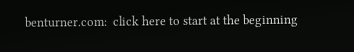benturner.com:  click here to start at the beginning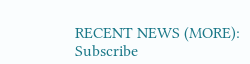RECENT NEWS (MORE):  Subscribe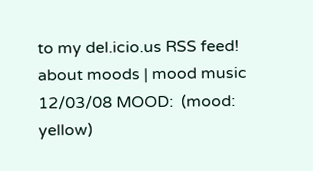to my del.icio.us RSS feed! about moods | mood music
12/03/08 MOOD:  (mood:  yellow)